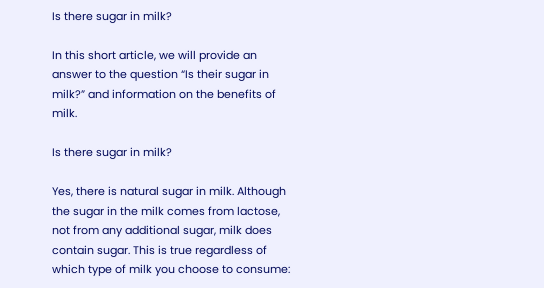Is there sugar in milk?

In this short article, we will provide an answer to the question “Is their sugar in milk?” and information on the benefits of milk.

Is there sugar in milk?

Yes, there is natural sugar in milk. Although the sugar in the milk comes from lactose, not from any additional sugar, milk does contain sugar. This is true regardless of which type of milk you choose to consume: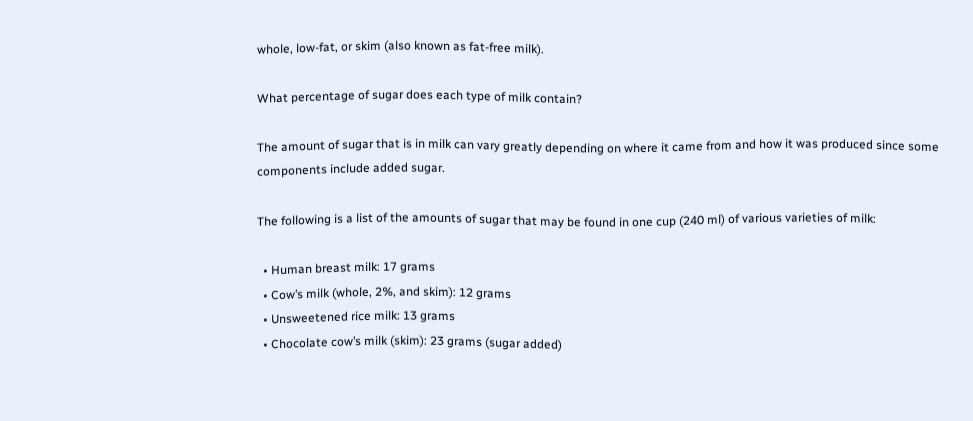whole, low-fat, or skim (also known as fat-free milk).

What percentage of sugar does each type of milk contain?

The amount of sugar that is in milk can vary greatly depending on where it came from and how it was produced since some components include added sugar.

The following is a list of the amounts of sugar that may be found in one cup (240 ml) of various varieties of milk:

  • Human breast milk: 17 grams
  • Cow’s milk (whole, 2%, and skim): 12 grams
  • Unsweetened rice milk: 13 grams
  • Chocolate cow’s milk (skim): 23 grams (sugar added)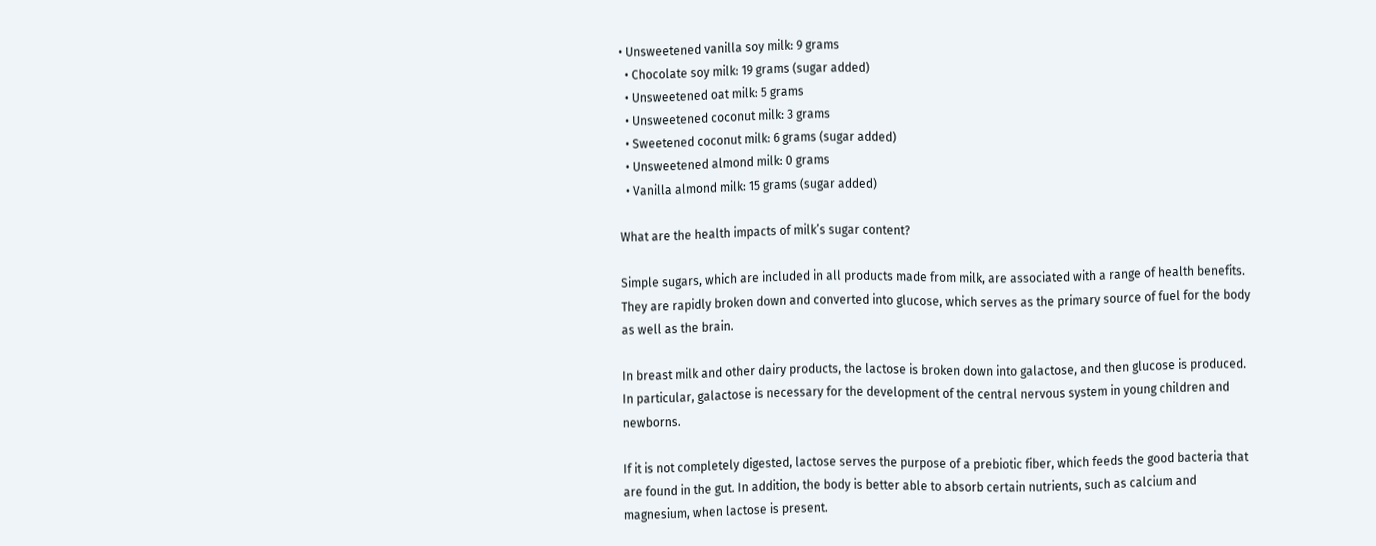• Unsweetened vanilla soy milk: 9 grams
  • Chocolate soy milk: 19 grams (sugar added)
  • Unsweetened oat milk: 5 grams
  • Unsweetened coconut milk: 3 grams
  • Sweetened coconut milk: 6 grams (sugar added)
  • Unsweetened almond milk: 0 grams
  • Vanilla almond milk: 15 grams (sugar added)

What are the health impacts of milk’s sugar content?

Simple sugars, which are included in all products made from milk, are associated with a range of health benefits. They are rapidly broken down and converted into glucose, which serves as the primary source of fuel for the body as well as the brain.

In breast milk and other dairy products, the lactose is broken down into galactose, and then glucose is produced. In particular, galactose is necessary for the development of the central nervous system in young children and newborns.

If it is not completely digested, lactose serves the purpose of a prebiotic fiber, which feeds the good bacteria that are found in the gut. In addition, the body is better able to absorb certain nutrients, such as calcium and magnesium, when lactose is present.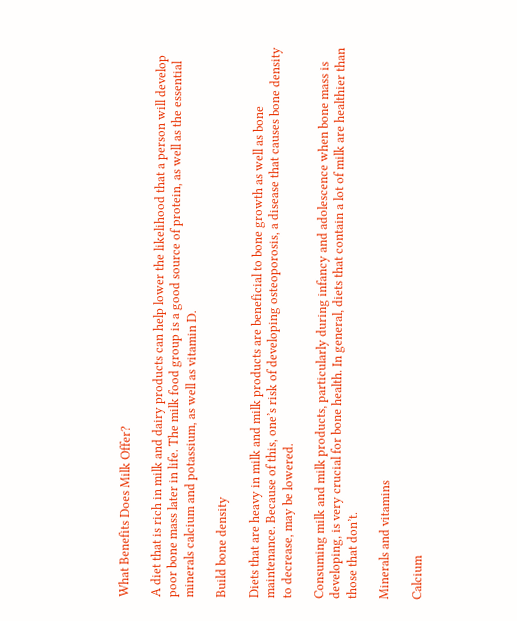What Benefits Does Milk Offer?

A diet that is rich in milk and dairy products can help lower the likelihood that a person will develop poor bone mass later in life. The milk food group is a good source of protein, as well as the essential minerals calcium and potassium, as well as vitamin D.

Build bone density

Diets that are heavy in milk and milk products are beneficial to bone growth as well as bone maintenance. Because of this, one’s risk of developing osteoporosis, a disease that causes bone density to decrease, may be lowered.

Consuming milk and milk products, particularly during infancy and adolescence when bone mass is developing, is very crucial for bone health. In general, diets that contain a lot of milk are healthier than those that don’t.

Minerals and vitamins

Calcium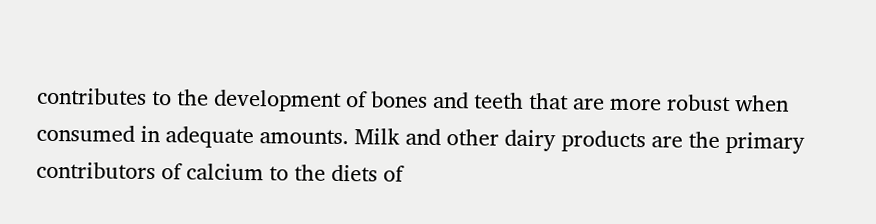contributes to the development of bones and teeth that are more robust when consumed in adequate amounts. Milk and other dairy products are the primary contributors of calcium to the diets of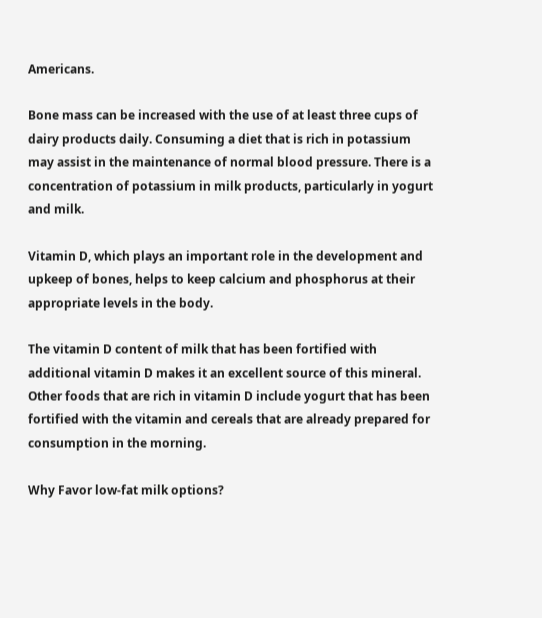Americans.

Bone mass can be increased with the use of at least three cups of dairy products daily. Consuming a diet that is rich in potassium may assist in the maintenance of normal blood pressure. There is a concentration of potassium in milk products, particularly in yogurt and milk.

Vitamin D, which plays an important role in the development and upkeep of bones, helps to keep calcium and phosphorus at their appropriate levels in the body.

The vitamin D content of milk that has been fortified with additional vitamin D makes it an excellent source of this mineral. Other foods that are rich in vitamin D include yogurt that has been fortified with the vitamin and cereals that are already prepared for consumption in the morning.

Why Favor low-fat milk options?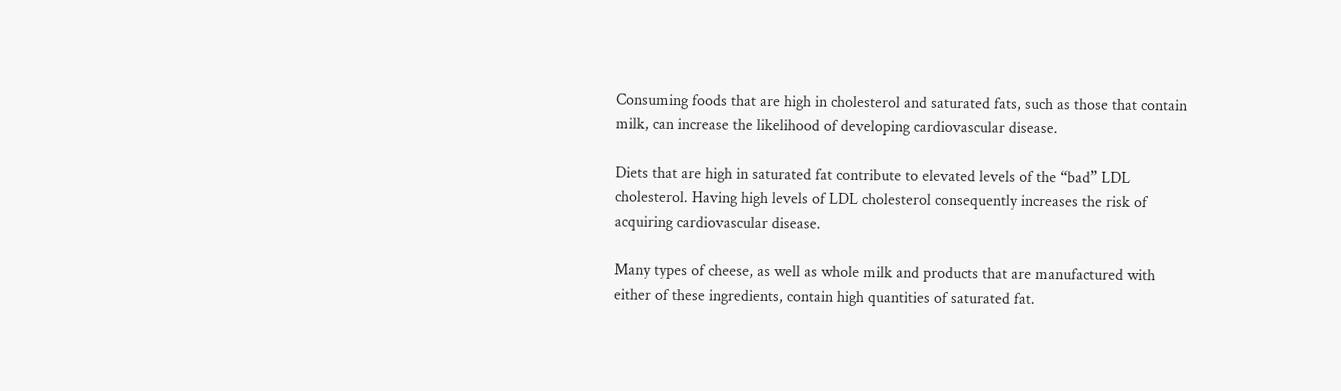Consuming foods that are high in cholesterol and saturated fats, such as those that contain milk, can increase the likelihood of developing cardiovascular disease.

Diets that are high in saturated fat contribute to elevated levels of the “bad” LDL cholesterol. Having high levels of LDL cholesterol consequently increases the risk of acquiring cardiovascular disease.

Many types of cheese, as well as whole milk and products that are manufactured with either of these ingredients, contain high quantities of saturated fat.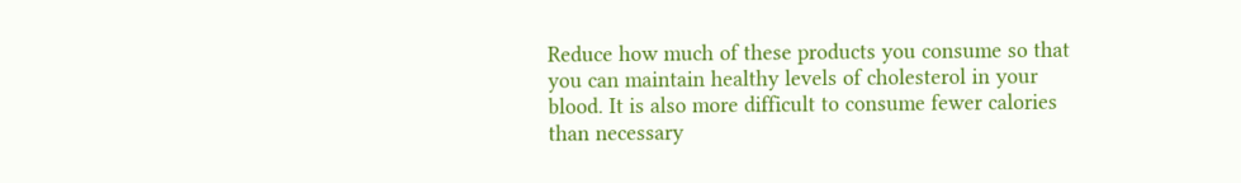Reduce how much of these products you consume so that you can maintain healthy levels of cholesterol in your blood. It is also more difficult to consume fewer calories than necessary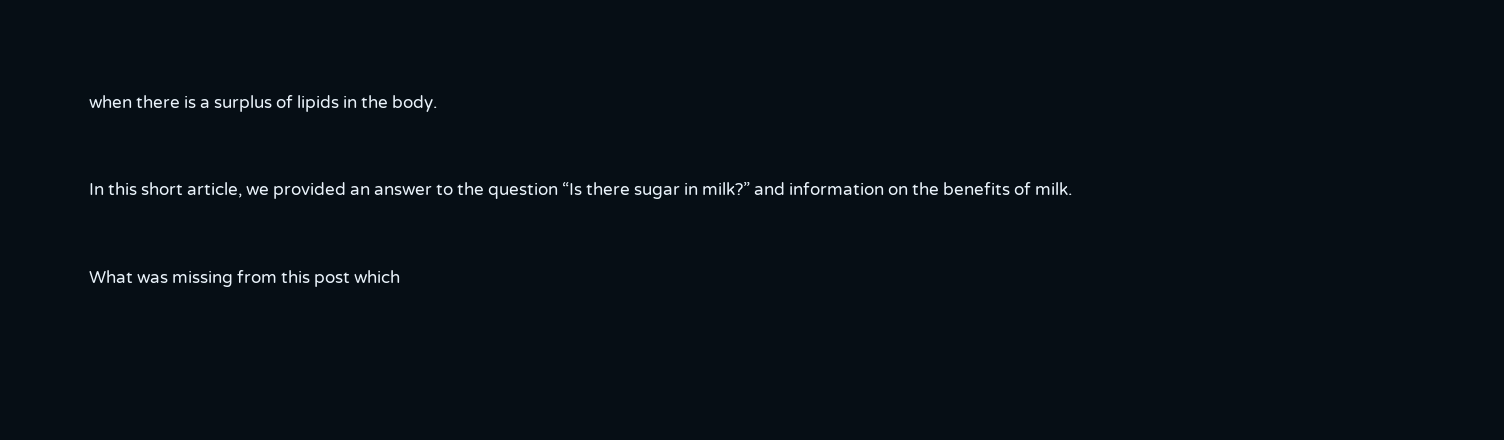when there is a surplus of lipids in the body.


In this short article, we provided an answer to the question “Is there sugar in milk?” and information on the benefits of milk.


What was missing from this post which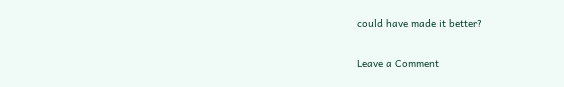could have made it better?

Leave a Comment